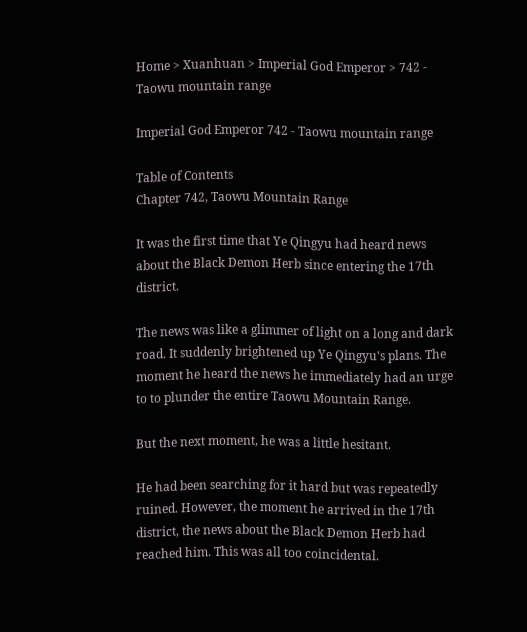Home > Xuanhuan > Imperial God Emperor > 742 - Taowu mountain range

Imperial God Emperor 742 - Taowu mountain range

Table of Contents
Chapter 742, Taowu Mountain Range

It was the first time that Ye Qingyu had heard news about the Black Demon Herb since entering the 17th district.

The news was like a glimmer of light on a long and dark road. It suddenly brightened up Ye Qingyu's plans. The moment he heard the news he immediately had an urge to to plunder the entire Taowu Mountain Range.

But the next moment, he was a little hesitant.

He had been searching for it hard but was repeatedly ruined. However, the moment he arrived in the 17th district, the news about the Black Demon Herb had reached him. This was all too coincidental.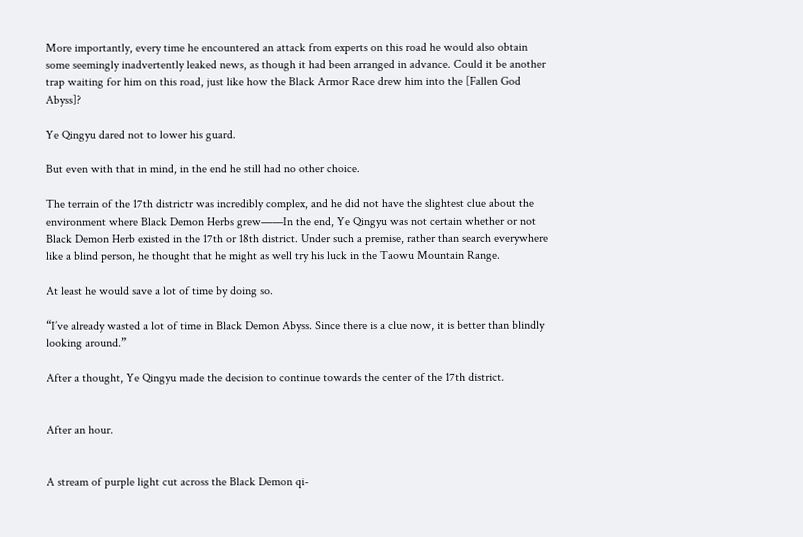More importantly, every time he encountered an attack from experts on this road he would also obtain some seemingly inadvertently leaked news, as though it had been arranged in advance. Could it be another trap waiting for him on this road, just like how the Black Armor Race drew him into the [Fallen God Abyss]?

Ye Qingyu dared not to lower his guard.

But even with that in mind, in the end he still had no other choice.

The terrain of the 17th districtr was incredibly complex, and he did not have the slightest clue about the environment where Black Demon Herbs grew——In the end, Ye Qingyu was not certain whether or not Black Demon Herb existed in the 17th or 18th district. Under such a premise, rather than search everywhere like a blind person, he thought that he might as well try his luck in the Taowu Mountain Range.

At least he would save a lot of time by doing so.

“I’ve already wasted a lot of time in Black Demon Abyss. Since there is a clue now, it is better than blindly looking around.”

After a thought, Ye Qingyu made the decision to continue towards the center of the 17th district.


After an hour.


A stream of purple light cut across the Black Demon qi-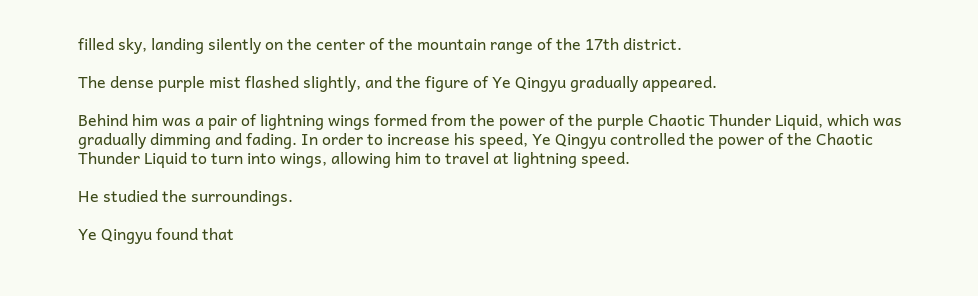filled sky, landing silently on the center of the mountain range of the 17th district.

The dense purple mist flashed slightly, and the figure of Ye Qingyu gradually appeared.

Behind him was a pair of lightning wings formed from the power of the purple Chaotic Thunder Liquid, which was gradually dimming and fading. In order to increase his speed, Ye Qingyu controlled the power of the Chaotic Thunder Liquid to turn into wings, allowing him to travel at lightning speed.

He studied the surroundings.

Ye Qingyu found that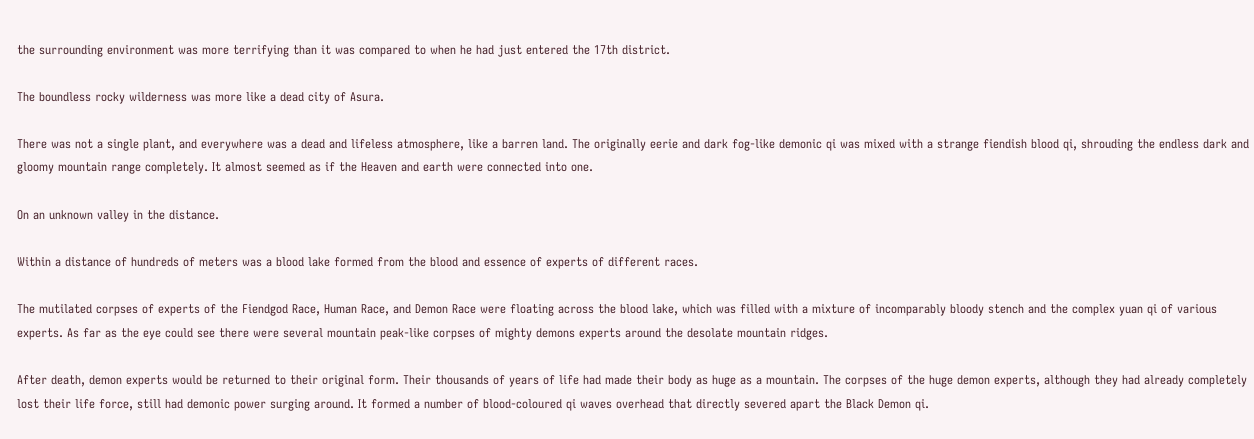the surrounding environment was more terrifying than it was compared to when he had just entered the 17th district.

The boundless rocky wilderness was more like a dead city of Asura.

There was not a single plant, and everywhere was a dead and lifeless atmosphere, like a barren land. The originally eerie and dark fog-like demonic qi was mixed with a strange fiendish blood qi, shrouding the endless dark and gloomy mountain range completely. It almost seemed as if the Heaven and earth were connected into one.

On an unknown valley in the distance.

Within a distance of hundreds of meters was a blood lake formed from the blood and essence of experts of different races.

The mutilated corpses of experts of the Fiendgod Race, Human Race, and Demon Race were floating across the blood lake, which was filled with a mixture of incomparably bloody stench and the complex yuan qi of various experts. As far as the eye could see there were several mountain peak-like corpses of mighty demons experts around the desolate mountain ridges.

After death, demon experts would be returned to their original form. Their thousands of years of life had made their body as huge as a mountain. The corpses of the huge demon experts, although they had already completely lost their life force, still had demonic power surging around. It formed a number of blood-coloured qi waves overhead that directly severed apart the Black Demon qi.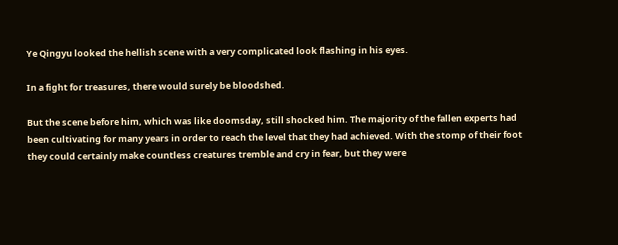Ye Qingyu looked the hellish scene with a very complicated look flashing in his eyes.

In a fight for treasures, there would surely be bloodshed.

But the scene before him, which was like doomsday, still shocked him. The majority of the fallen experts had been cultivating for many years in order to reach the level that they had achieved. With the stomp of their foot they could certainly make countless creatures tremble and cry in fear, but they were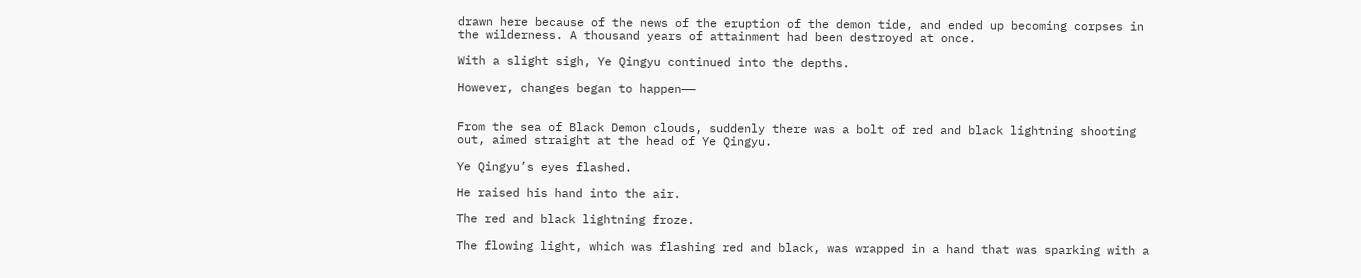drawn here because of the news of the eruption of the demon tide, and ended up becoming corpses in the wilderness. A thousand years of attainment had been destroyed at once.

With a slight sigh, Ye Qingyu continued into the depths.

However, changes began to happen——


From the sea of Black Demon clouds, suddenly there was a bolt of red and black lightning shooting out, aimed straight at the head of Ye Qingyu.

Ye Qingyu’s eyes flashed.

He raised his hand into the air.

The red and black lightning froze.

The flowing light, which was flashing red and black, was wrapped in a hand that was sparking with a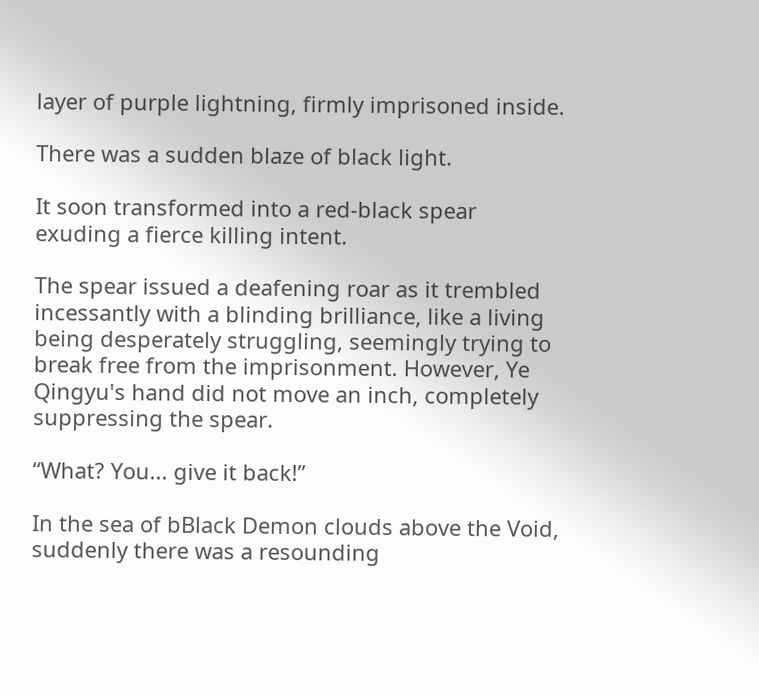layer of purple lightning, firmly imprisoned inside.

There was a sudden blaze of black light.

It soon transformed into a red-black spear exuding a fierce killing intent.

The spear issued a deafening roar as it trembled incessantly with a blinding brilliance, like a living being desperately struggling, seemingly trying to break free from the imprisonment. However, Ye Qingyu's hand did not move an inch, completely suppressing the spear.

“What? You... give it back!”

In the sea of bBlack Demon clouds above the Void, suddenly there was a resounding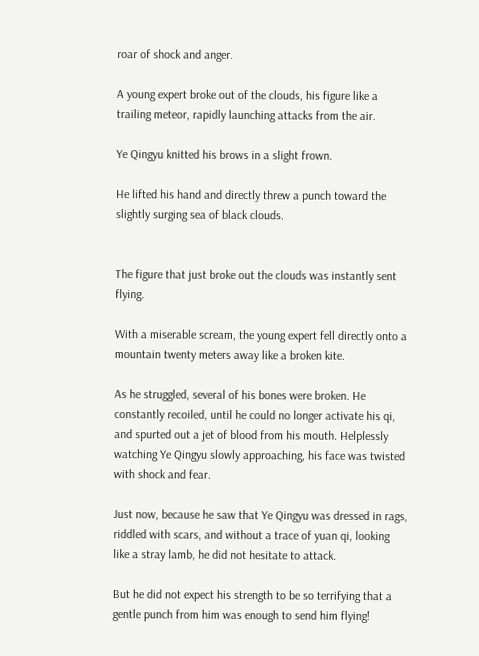roar of shock and anger.

A young expert broke out of the clouds, his figure like a trailing meteor, rapidly launching attacks from the air.

Ye Qingyu knitted his brows in a slight frown.

He lifted his hand and directly threw a punch toward the slightly surging sea of black clouds.


The figure that just broke out the clouds was instantly sent flying.

With a miserable scream, the young expert fell directly onto a mountain twenty meters away like a broken kite.

As he struggled, several of his bones were broken. He constantly recoiled, until he could no longer activate his qi, and spurted out a jet of blood from his mouth. Helplessly watching Ye Qingyu slowly approaching, his face was twisted with shock and fear.

Just now, because he saw that Ye Qingyu was dressed in rags, riddled with scars, and without a trace of yuan qi, looking like a stray lamb, he did not hesitate to attack.

But he did not expect his strength to be so terrifying that a gentle punch from him was enough to send him flying!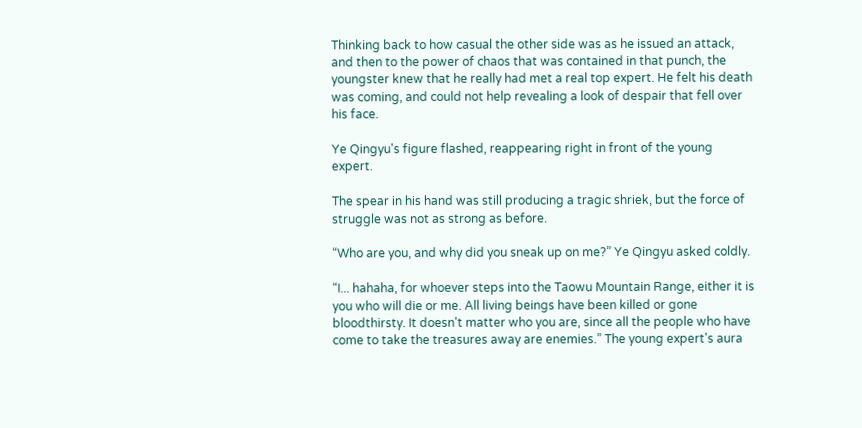Thinking back to how casual the other side was as he issued an attack, and then to the power of chaos that was contained in that punch, the youngster knew that he really had met a real top expert. He felt his death was coming, and could not help revealing a look of despair that fell over his face.

Ye Qingyu's figure flashed, reappearing right in front of the young expert.

The spear in his hand was still producing a tragic shriek, but the force of struggle was not as strong as before.

“Who are you, and why did you sneak up on me?” Ye Qingyu asked coldly.

“I... hahaha, for whoever steps into the Taowu Mountain Range, either it is you who will die or me. All living beings have been killed or gone bloodthirsty. It doesn't matter who you are, since all the people who have come to take the treasures away are enemies.” The young expert's aura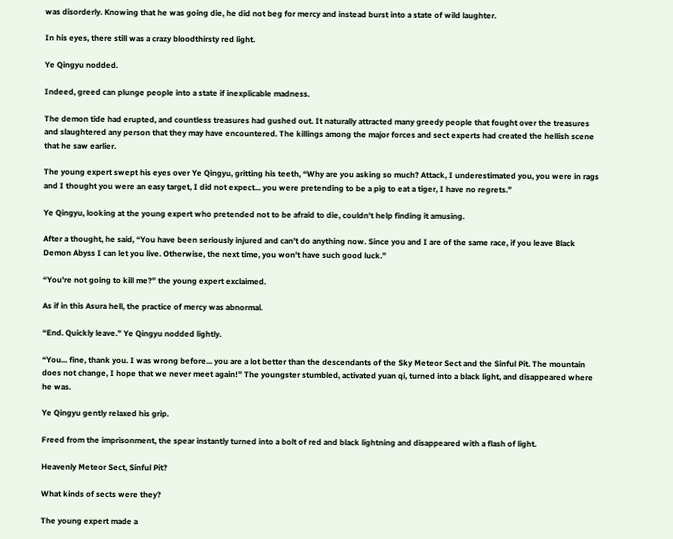was disorderly. Knowing that he was going die, he did not beg for mercy and instead burst into a state of wild laughter.

In his eyes, there still was a crazy bloodthirsty red light.

Ye Qingyu nodded.

Indeed, greed can plunge people into a state if inexplicable madness.

The demon tide had erupted, and countless treasures had gushed out. It naturally attracted many greedy people that fought over the treasures and slaughtered any person that they may have encountered. The killings among the major forces and sect experts had created the hellish scene that he saw earlier.

The young expert swept his eyes over Ye Qingyu, gritting his teeth, “Why are you asking so much? Attack, I underestimated you, you were in rags and I thought you were an easy target, I did not expect... you were pretending to be a pig to eat a tiger, I have no regrets.”

Ye Qingyu, looking at the young expert who pretended not to be afraid to die, couldn't help finding it amusing.

After a thought, he said, “You have been seriously injured and can't do anything now. Since you and I are of the same race, if you leave Black Demon Abyss I can let you live. Otherwise, the next time, you won't have such good luck.”

“You're not going to kill me?” the young expert exclaimed.

As if in this Asura hell, the practice of mercy was abnormal.

“End. Quickly leave.” Ye Qingyu nodded lightly.

“You... fine, thank you. I was wrong before... you are a lot better than the descendants of the Sky Meteor Sect and the Sinful Pit. The mountain does not change, I hope that we never meet again!” The youngster stumbled, activated yuan qi, turned into a black light, and disappeared where he was.

Ye Qingyu gently relaxed his grip.

Freed from the imprisonment, the spear instantly turned into a bolt of red and black lightning and disappeared with a flash of light.

Heavenly Meteor Sect, Sinful Pit?

What kinds of sects were they?

The young expert made a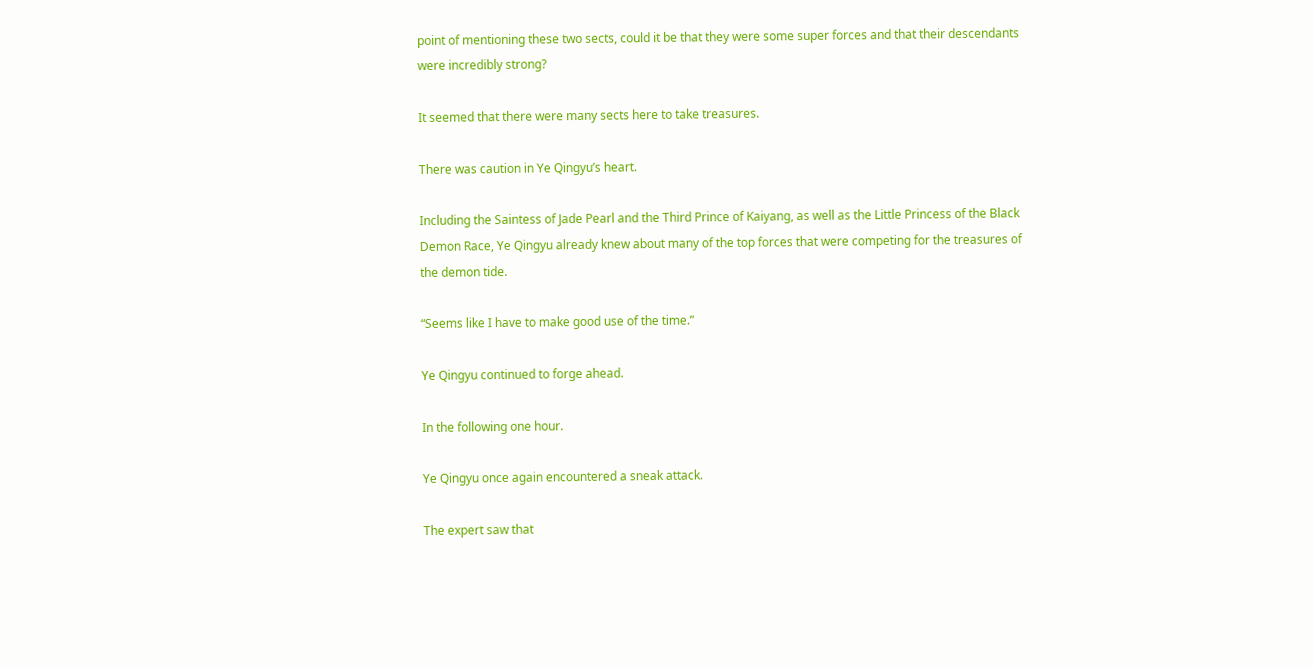point of mentioning these two sects, could it be that they were some super forces and that their descendants were incredibly strong?

It seemed that there were many sects here to take treasures.

There was caution in Ye Qingyu’s heart.

Including the Saintess of Jade Pearl and the Third Prince of Kaiyang, as well as the Little Princess of the Black Demon Race, Ye Qingyu already knew about many of the top forces that were competing for the treasures of the demon tide.

“Seems like I have to make good use of the time.”

Ye Qingyu continued to forge ahead.

In the following one hour.

Ye Qingyu once again encountered a sneak attack.

The expert saw that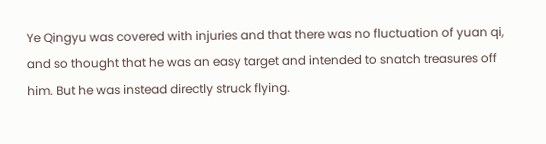Ye Qingyu was covered with injuries and that there was no fluctuation of yuan qi, and so thought that he was an easy target and intended to snatch treasures off him. But he was instead directly struck flying.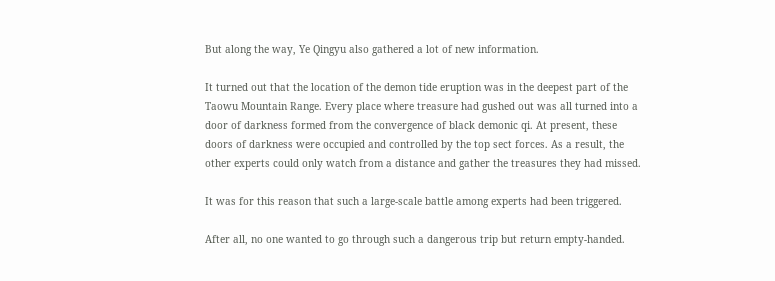But along the way, Ye Qingyu also gathered a lot of new information.

It turned out that the location of the demon tide eruption was in the deepest part of the Taowu Mountain Range. Every place where treasure had gushed out was all turned into a door of darkness formed from the convergence of black demonic qi. At present, these doors of darkness were occupied and controlled by the top sect forces. As a result, the other experts could only watch from a distance and gather the treasures they had missed.

It was for this reason that such a large-scale battle among experts had been triggered.

After all, no one wanted to go through such a dangerous trip but return empty-handed.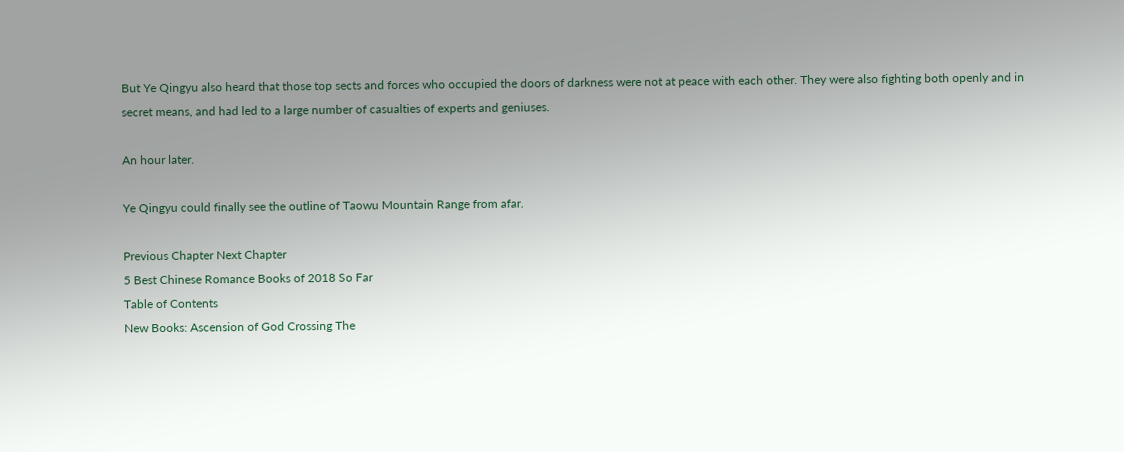But Ye Qingyu also heard that those top sects and forces who occupied the doors of darkness were not at peace with each other. They were also fighting both openly and in secret means, and had led to a large number of casualties of experts and geniuses.

An hour later.

Ye Qingyu could finally see the outline of Taowu Mountain Range from afar.

Previous Chapter Next Chapter
5 Best Chinese Romance Books of 2018 So Far
Table of Contents
New Books: Ascension of God Crossing The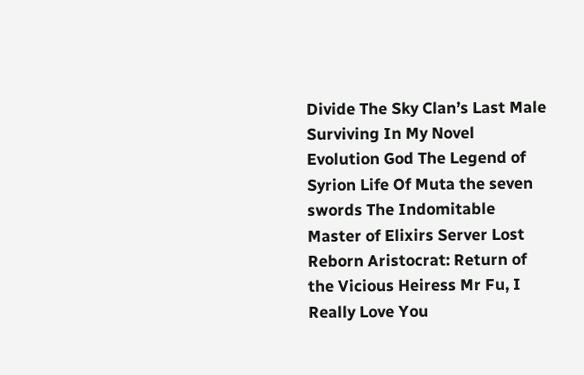Divide The Sky Clan’s Last Male Surviving In My Novel Evolution God The Legend of Syrion Life Of Muta the seven swords The Indomitable Master of Elixirs Server Lost Reborn Aristocrat: Return of the Vicious Heiress Mr Fu, I Really Love You